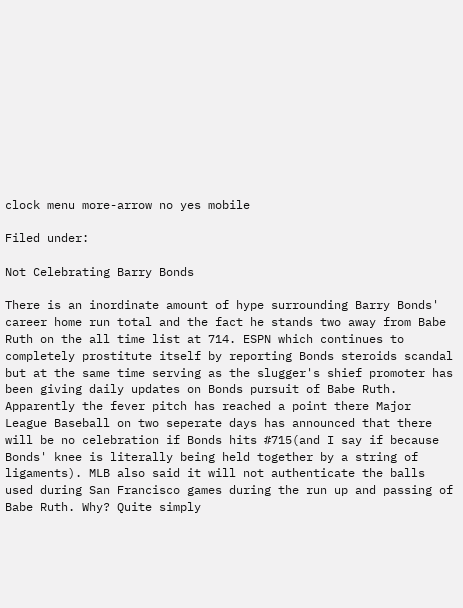clock menu more-arrow no yes mobile

Filed under:

Not Celebrating Barry Bonds

There is an inordinate amount of hype surrounding Barry Bonds' career home run total and the fact he stands two away from Babe Ruth on the all time list at 714. ESPN which continues to completely prostitute itself by reporting Bonds steroids scandal but at the same time serving as the slugger's shief promoter has been giving daily updates on Bonds pursuit of Babe Ruth. Apparently the fever pitch has reached a point there Major League Baseball on two seperate days has announced that there will be no celebration if Bonds hits #715(and I say if because Bonds' knee is literally being held together by a string of ligaments). MLB also said it will not authenticate the balls used during San Francisco games during the run up and passing of Babe Ruth. Why? Quite simply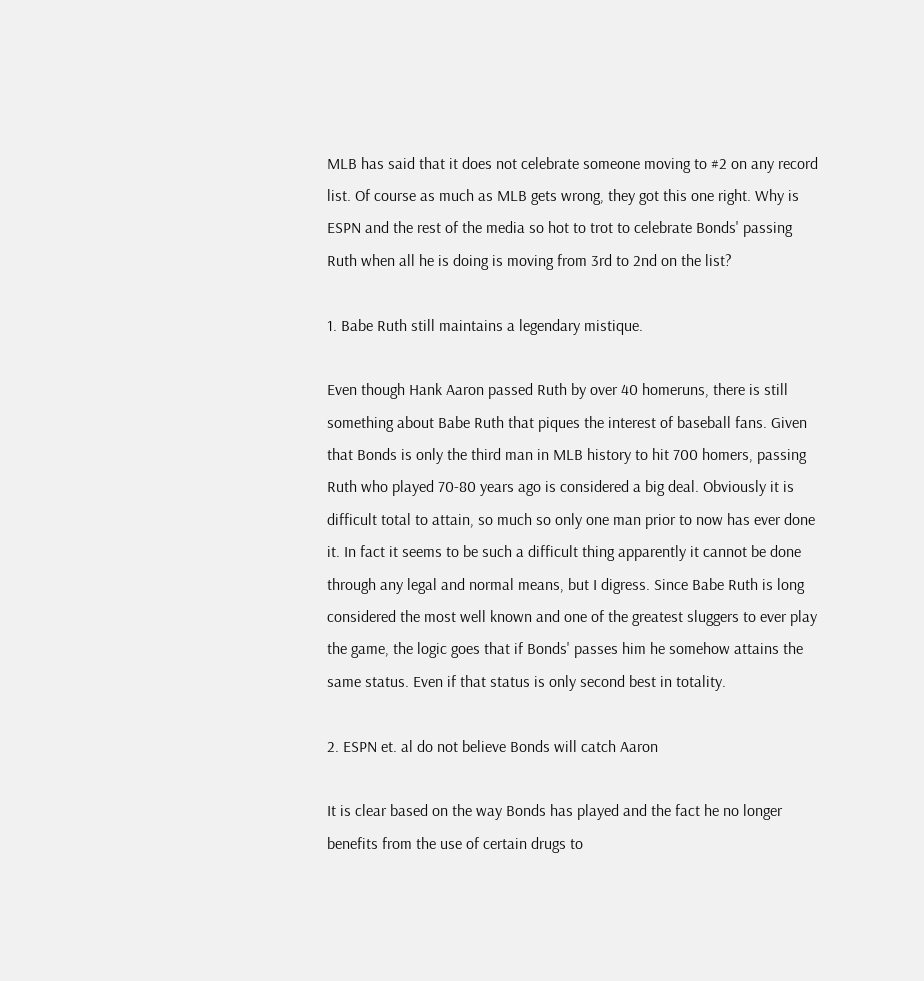MLB has said that it does not celebrate someone moving to #2 on any record list. Of course as much as MLB gets wrong, they got this one right. Why is ESPN and the rest of the media so hot to trot to celebrate Bonds' passing Ruth when all he is doing is moving from 3rd to 2nd on the list?

1. Babe Ruth still maintains a legendary mistique.

Even though Hank Aaron passed Ruth by over 40 homeruns, there is still something about Babe Ruth that piques the interest of baseball fans. Given that Bonds is only the third man in MLB history to hit 700 homers, passing Ruth who played 70-80 years ago is considered a big deal. Obviously it is difficult total to attain, so much so only one man prior to now has ever done it. In fact it seems to be such a difficult thing apparently it cannot be done through any legal and normal means, but I digress. Since Babe Ruth is long considered the most well known and one of the greatest sluggers to ever play the game, the logic goes that if Bonds' passes him he somehow attains the same status. Even if that status is only second best in totality.

2. ESPN et. al do not believe Bonds will catch Aaron

It is clear based on the way Bonds has played and the fact he no longer benefits from the use of certain drugs to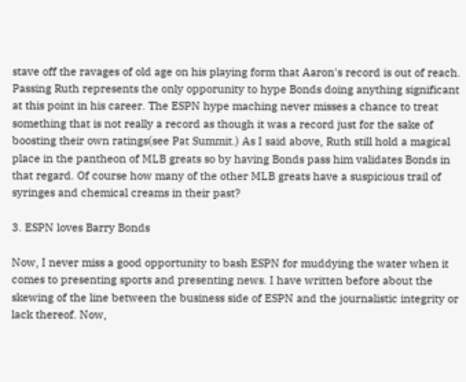stave off the ravages of old age on his playing form that Aaron's record is out of reach. Passing Ruth represents the only opporunity to hype Bonds doing anything significant at this point in his career. The ESPN hype maching never misses a chance to treat something that is not really a record as though it was a record just for the sake of boosting their own ratings(see Pat Summit.) As I said above, Ruth still hold a magical place in the pantheon of MLB greats so by having Bonds pass him validates Bonds in that regard. Of course how many of the other MLB greats have a suspicious trail of syringes and chemical creams in their past?

3. ESPN loves Barry Bonds

Now, I never miss a good opportunity to bash ESPN for muddying the water when it comes to presenting sports and presenting news. I have written before about the skewing of the line between the business side of ESPN and the journalistic integrity or lack thereof. Now,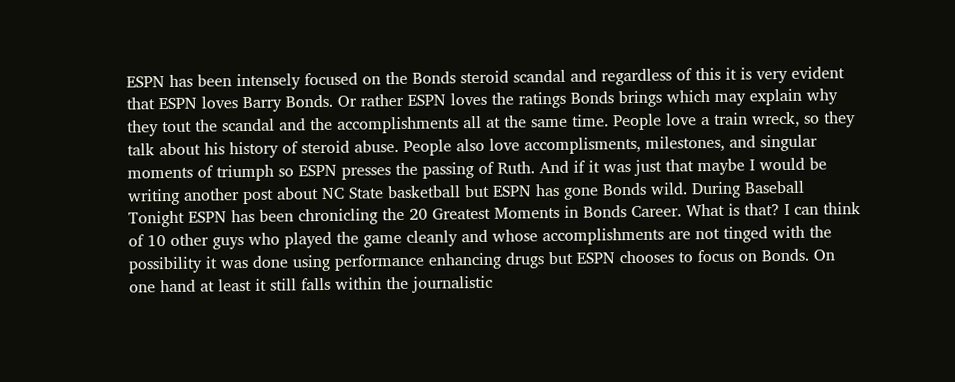ESPN has been intensely focused on the Bonds steroid scandal and regardless of this it is very evident that ESPN loves Barry Bonds. Or rather ESPN loves the ratings Bonds brings which may explain why they tout the scandal and the accomplishments all at the same time. People love a train wreck, so they talk about his history of steroid abuse. People also love accomplisments, milestones, and singular moments of triumph so ESPN presses the passing of Ruth. And if it was just that maybe I would be writing another post about NC State basketball but ESPN has gone Bonds wild. During Baseball Tonight ESPN has been chronicling the 20 Greatest Moments in Bonds Career. What is that? I can think of 10 other guys who played the game cleanly and whose accomplishments are not tinged with the possibility it was done using performance enhancing drugs but ESPN chooses to focus on Bonds. On one hand at least it still falls within the journalistic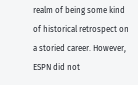realm of being some kind of historical retrospect on a storied career. However, ESPN did not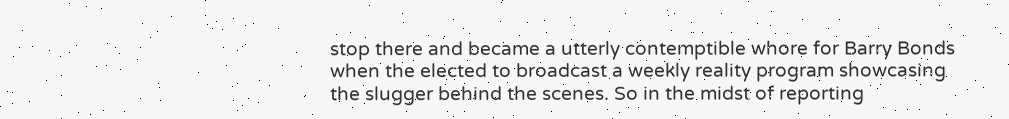stop there and became a utterly contemptible whore for Barry Bonds when the elected to broadcast a weekly reality program showcasing the slugger behind the scenes. So in the midst of reporting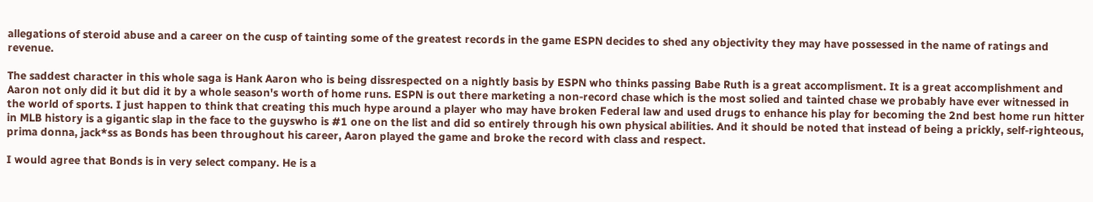allegations of steroid abuse and a career on the cusp of tainting some of the greatest records in the game ESPN decides to shed any objectivity they may have possessed in the name of ratings and revenue.

The saddest character in this whole saga is Hank Aaron who is being dissrespected on a nightly basis by ESPN who thinks passing Babe Ruth is a great accomplisment. It is a great accomplishment and Aaron not only did it but did it by a whole season's worth of home runs. ESPN is out there marketing a non-record chase which is the most solied and tainted chase we probably have ever witnessed in the world of sports. I just happen to think that creating this much hype around a player who may have broken Federal law and used drugs to enhance his play for becoming the 2nd best home run hitter in MLB history is a gigantic slap in the face to the guyswho is #1 one on the list and did so entirely through his own physical abilities. And it should be noted that instead of being a prickly, self-righteous, prima donna, jack*ss as Bonds has been throughout his career, Aaron played the game and broke the record with class and respect.

I would agree that Bonds is in very select company. He is a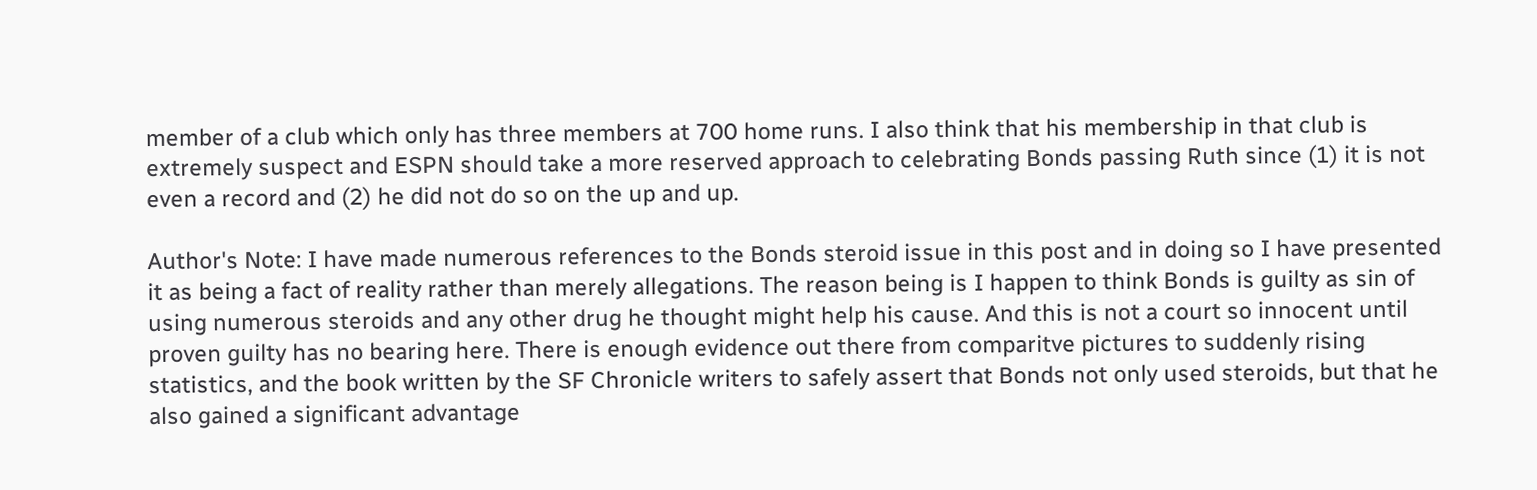member of a club which only has three members at 700 home runs. I also think that his membership in that club is extremely suspect and ESPN should take a more reserved approach to celebrating Bonds passing Ruth since (1) it is not even a record and (2) he did not do so on the up and up.

Author's Note: I have made numerous references to the Bonds steroid issue in this post and in doing so I have presented it as being a fact of reality rather than merely allegations. The reason being is I happen to think Bonds is guilty as sin of using numerous steroids and any other drug he thought might help his cause. And this is not a court so innocent until proven guilty has no bearing here. There is enough evidence out there from comparitve pictures to suddenly rising statistics, and the book written by the SF Chronicle writers to safely assert that Bonds not only used steroids, but that he also gained a significant advantage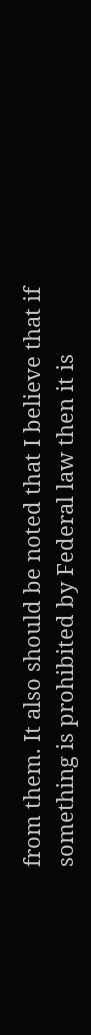from them. It also should be noted that I believe that if something is prohibited by Federal law then it is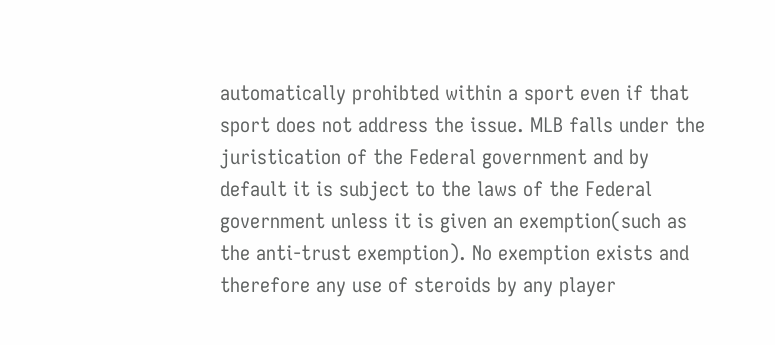automatically prohibted within a sport even if that sport does not address the issue. MLB falls under the juristication of the Federal government and by default it is subject to the laws of the Federal government unless it is given an exemption(such as the anti-trust exemption). No exemption exists and therefore any use of steroids by any player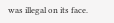was illegal on its face.